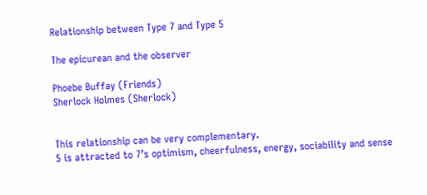Relationship between Type 7 and Type 5

The epicurean and the observer

Phoebe Buffay (Friends)
Sherlock Holmes (Sherlock)


This relationship can be very complementary.
5 is attracted to 7’s optimism, cheerfulness, energy, sociability and sense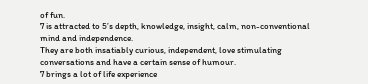of fun.
7 is attracted to 5’s depth, knowledge, insight, calm, non-conventional mind and independence.
They are both insatiably curious, independent, love stimulating conversations and have a certain sense of humour.
7 brings a lot of life experience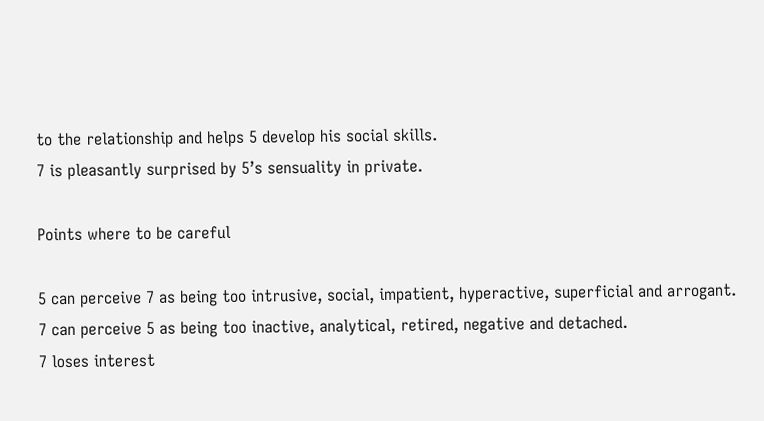to the relationship and helps 5 develop his social skills.
7 is pleasantly surprised by 5’s sensuality in private.

Points where to be careful

5 can perceive 7 as being too intrusive, social, impatient, hyperactive, superficial and arrogant.
7 can perceive 5 as being too inactive, analytical, retired, negative and detached.
7 loses interest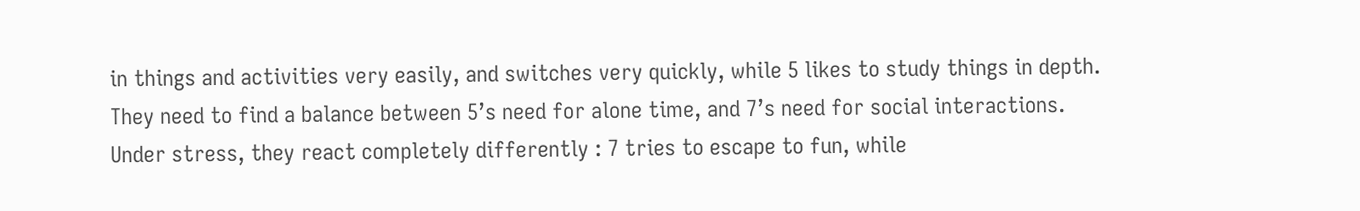in things and activities very easily, and switches very quickly, while 5 likes to study things in depth.
They need to find a balance between 5’s need for alone time, and 7’s need for social interactions.
Under stress, they react completely differently : 7 tries to escape to fun, while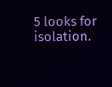5 looks for isolation.